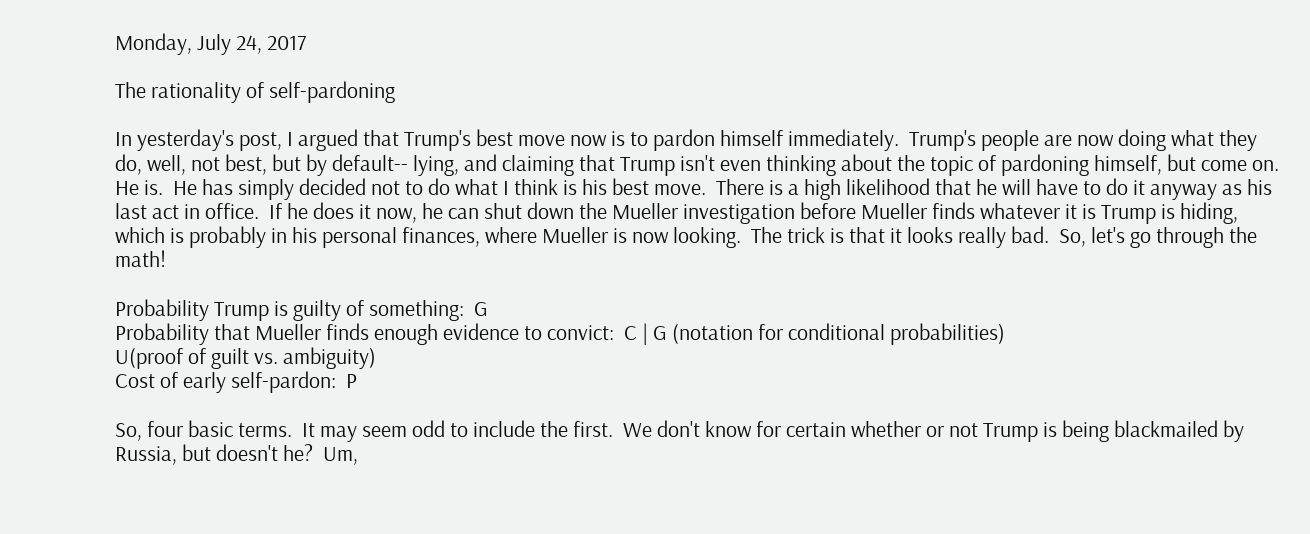Monday, July 24, 2017

The rationality of self-pardoning

In yesterday's post, I argued that Trump's best move now is to pardon himself immediately.  Trump's people are now doing what they do, well, not best, but by default-- lying, and claiming that Trump isn't even thinking about the topic of pardoning himself, but come on.  He is.  He has simply decided not to do what I think is his best move.  There is a high likelihood that he will have to do it anyway as his last act in office.  If he does it now, he can shut down the Mueller investigation before Mueller finds whatever it is Trump is hiding, which is probably in his personal finances, where Mueller is now looking.  The trick is that it looks really bad.  So, let's go through the math!

Probability Trump is guilty of something:  G
Probability that Mueller finds enough evidence to convict:  C | G (notation for conditional probabilities)
U(proof of guilt vs. ambiguity)
Cost of early self-pardon:  P

So, four basic terms.  It may seem odd to include the first.  We don't know for certain whether or not Trump is being blackmailed by Russia, but doesn't he?  Um,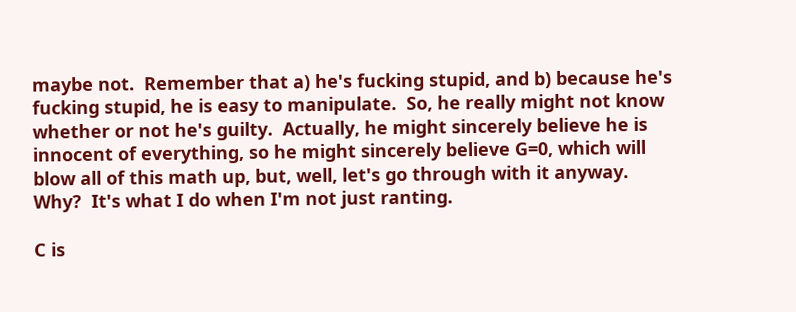maybe not.  Remember that a) he's fucking stupid, and b) because he's fucking stupid, he is easy to manipulate.  So, he really might not know whether or not he's guilty.  Actually, he might sincerely believe he is innocent of everything, so he might sincerely believe G=0, which will blow all of this math up, but, well, let's go through with it anyway.  Why?  It's what I do when I'm not just ranting.

C is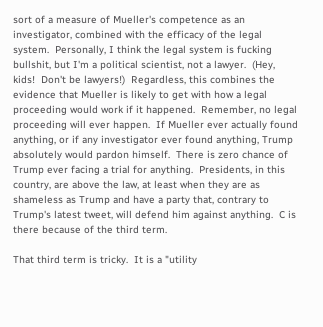sort of a measure of Mueller's competence as an investigator, combined with the efficacy of the legal system.  Personally, I think the legal system is fucking bullshit, but I'm a political scientist, not a lawyer.  (Hey, kids!  Don't be lawyers!)  Regardless, this combines the evidence that Mueller is likely to get with how a legal proceeding would work if it happened.  Remember, no legal proceeding will ever happen.  If Mueller ever actually found anything, or if any investigator ever found anything, Trump absolutely would pardon himself.  There is zero chance of Trump ever facing a trial for anything.  Presidents, in this country, are above the law, at least when they are as shameless as Trump and have a party that, contrary to Trump's latest tweet, will defend him against anything.  C is there because of the third term.

That third term is tricky.  It is a "utility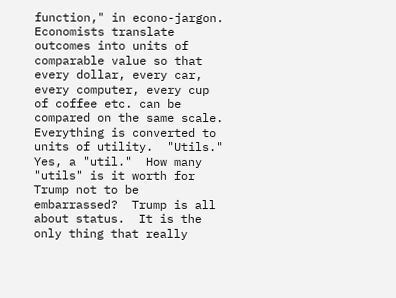function," in econo-jargon.  Economists translate outcomes into units of comparable value so that every dollar, every car, every computer, every cup of coffee etc. can be compared on the same scale.  Everything is converted to units of utility.  "Utils."  Yes, a "util."  How many "utils" is it worth for Trump not to be embarrassed?  Trump is all about status.  It is the only thing that really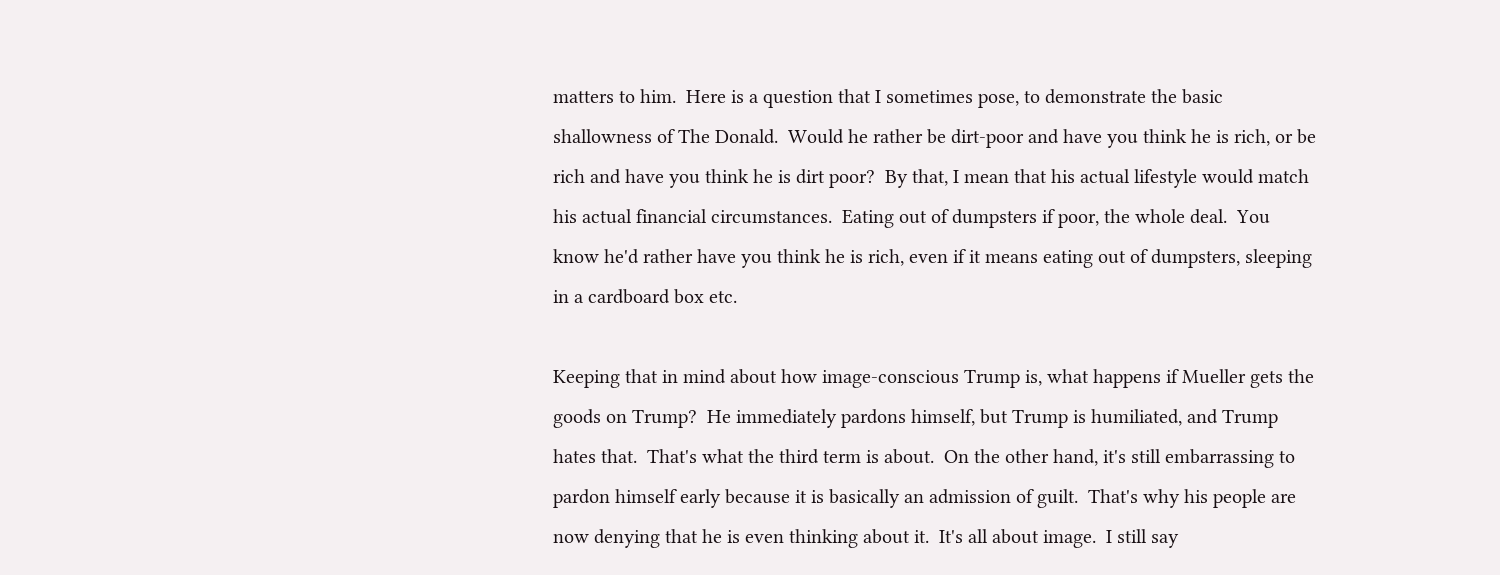matters to him.  Here is a question that I sometimes pose, to demonstrate the basic shallowness of The Donald.  Would he rather be dirt-poor and have you think he is rich, or be rich and have you think he is dirt poor?  By that, I mean that his actual lifestyle would match his actual financial circumstances.  Eating out of dumpsters if poor, the whole deal.  You know he'd rather have you think he is rich, even if it means eating out of dumpsters, sleeping in a cardboard box etc.

Keeping that in mind about how image-conscious Trump is, what happens if Mueller gets the goods on Trump?  He immediately pardons himself, but Trump is humiliated, and Trump hates that.  That's what the third term is about.  On the other hand, it's still embarrassing to pardon himself early because it is basically an admission of guilt.  That's why his people are now denying that he is even thinking about it.  It's all about image.  I still say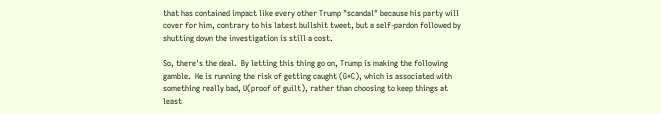that has contained impact like every other Trump "scandal" because his party will cover for him, contrary to his latest bullshit tweet, but a self-pardon followed by shutting down the investigation is still a cost.

So, there's the deal.  By letting this thing go on, Trump is making the following gamble.  He is running the risk of getting caught (G*C), which is associated with something really bad, U(proof of guilt), rather than choosing to keep things at least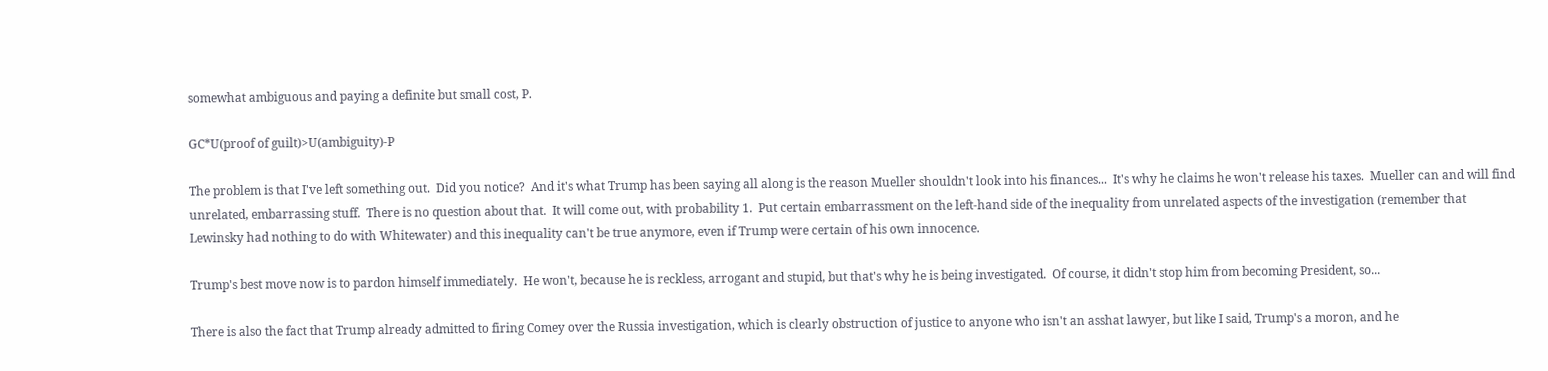somewhat ambiguous and paying a definite but small cost, P.

GC*U(proof of guilt)>U(ambiguity)-P

The problem is that I've left something out.  Did you notice?  And it's what Trump has been saying all along is the reason Mueller shouldn't look into his finances...  It's why he claims he won't release his taxes.  Mueller can and will find unrelated, embarrassing stuff.  There is no question about that.  It will come out, with probability 1.  Put certain embarrassment on the left-hand side of the inequality from unrelated aspects of the investigation (remember that Lewinsky had nothing to do with Whitewater) and this inequality can't be true anymore, even if Trump were certain of his own innocence.

Trump's best move now is to pardon himself immediately.  He won't, because he is reckless, arrogant and stupid, but that's why he is being investigated.  Of course, it didn't stop him from becoming President, so...

There is also the fact that Trump already admitted to firing Comey over the Russia investigation, which is clearly obstruction of justice to anyone who isn't an asshat lawyer, but like I said, Trump's a moron, and he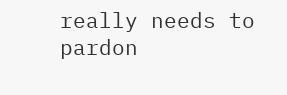really needs to pardon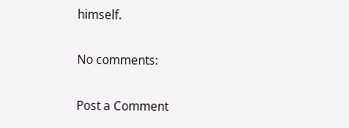himself.

No comments:

Post a Comment